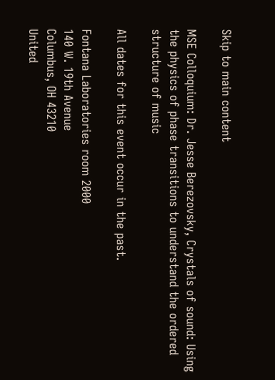Skip to main content

MSE Colloquium: Dr. Jesse Berezovsky, Crystals of sound: Using the physics of phase transitions to understand the ordered structure of music

All dates for this event occur in the past.

Fontana Laboratories room 2000
140 W. 19th Avenue
Columbus, OH 43210
United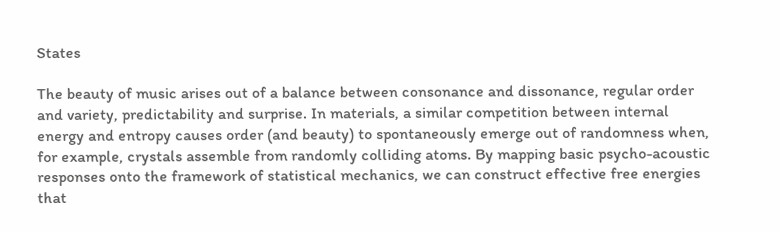States

The beauty of music arises out of a balance between consonance and dissonance, regular order and variety, predictability and surprise. In materials, a similar competition between internal energy and entropy causes order (and beauty) to spontaneously emerge out of randomness when, for example, crystals assemble from randomly colliding atoms. By mapping basic psycho-acoustic responses onto the framework of statistical mechanics, we can construct effective free energies that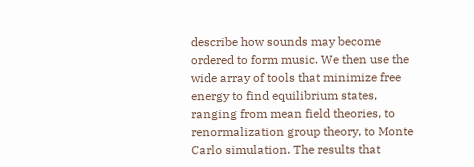describe how sounds may become ordered to form music. We then use the wide array of tools that minimize free energy to find equilibrium states, ranging from mean field theories, to renormalization group theory, to Monte Carlo simulation. The results that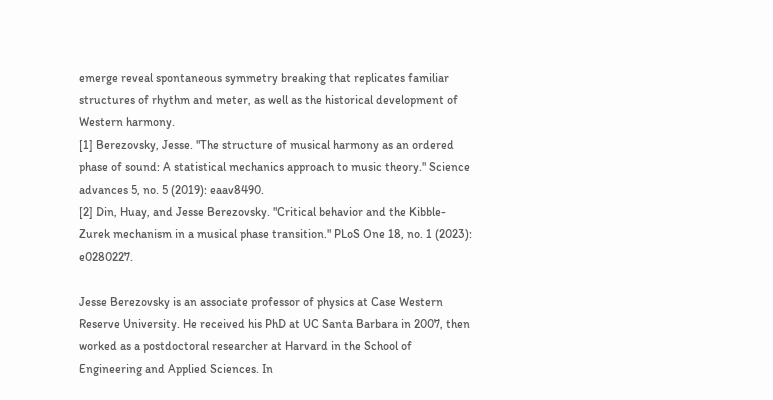emerge reveal spontaneous symmetry breaking that replicates familiar structures of rhythm and meter, as well as the historical development of Western harmony.
[1] Berezovsky, Jesse. "The structure of musical harmony as an ordered phase of sound: A statistical mechanics approach to music theory." Science advances 5, no. 5 (2019): eaav8490.
[2] Din, Huay, and Jesse Berezovsky. "Critical behavior and the Kibble-Zurek mechanism in a musical phase transition." PLoS One 18, no. 1 (2023): e0280227.

Jesse Berezovsky is an associate professor of physics at Case Western Reserve University. He received his PhD at UC Santa Barbara in 2007, then worked as a postdoctoral researcher at Harvard in the School of Engineering and Applied Sciences. In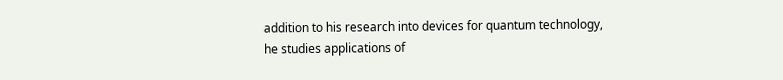addition to his research into devices for quantum technology, he studies applications of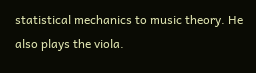statistical mechanics to music theory. He also plays the viola.